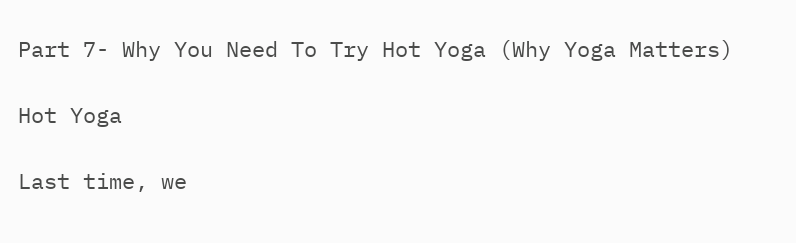Part 7- Why You Need To Try Hot Yoga (Why Yoga Matters)

Hot Yoga

Last time, we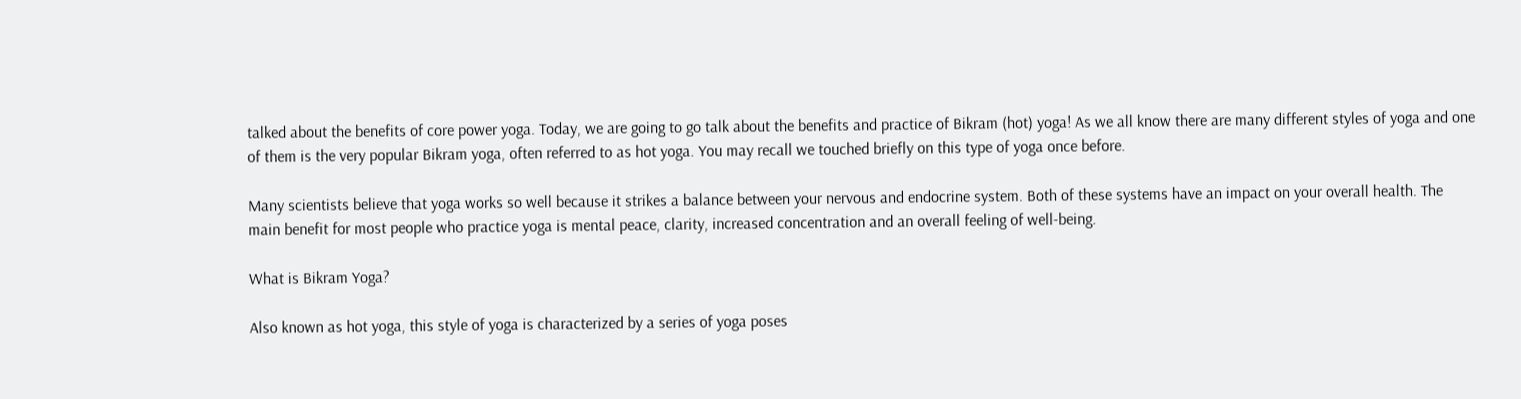talked about the benefits of core power yoga. Today, we are going to go talk about the benefits and practice of Bikram (hot) yoga! As we all know there are many different styles of yoga and one of them is the very popular Bikram yoga, often referred to as hot yoga. You may recall we touched briefly on this type of yoga once before.

Many scientists believe that yoga works so well because it strikes a balance between your nervous and endocrine system. Both of these systems have an impact on your overall health. The main benefit for most people who practice yoga is mental peace, clarity, increased concentration and an overall feeling of well-being.

What is Bikram Yoga?

Also known as hot yoga, this style of yoga is characterized by a series of yoga poses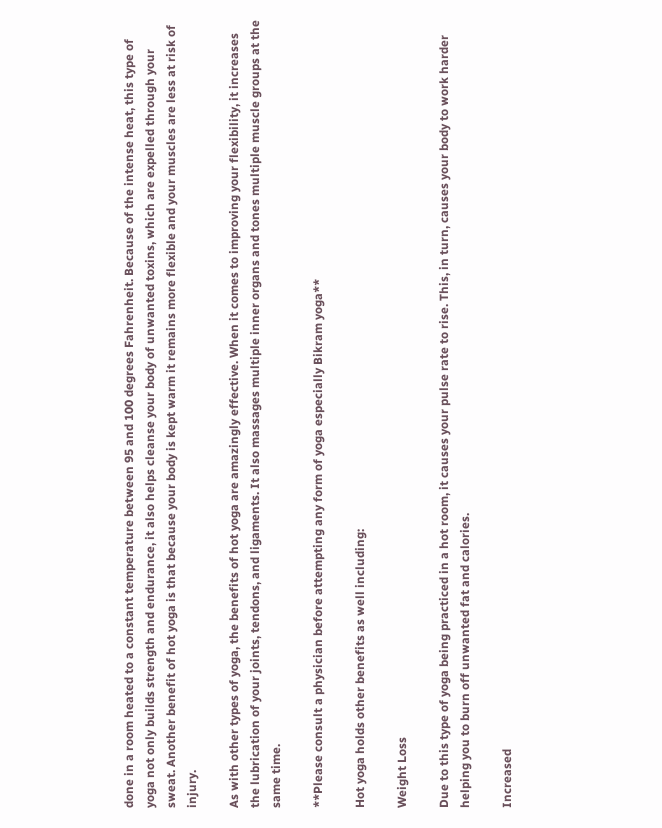done in a room heated to a constant temperature between 95 and 100 degrees Fahrenheit. Because of the intense heat, this type of yoga not only builds strength and endurance, it also helps cleanse your body of unwanted toxins, which are expelled through your sweat. Another benefit of hot yoga is that because your body is kept warm it remains more flexible and your muscles are less at risk of injury.

As with other types of yoga, the benefits of hot yoga are amazingly effective. When it comes to improving your flexibility, it increases the lubrication of your joints, tendons, and ligaments. It also massages multiple inner organs and tones multiple muscle groups at the same time.

**Please consult a physician before attempting any form of yoga especially Bikram yoga**

Hot yoga holds other benefits as well including:

Weight Loss

Due to this type of yoga being practiced in a hot room, it causes your pulse rate to rise. This, in turn, causes your body to work harder helping you to burn off unwanted fat and calories.

Increased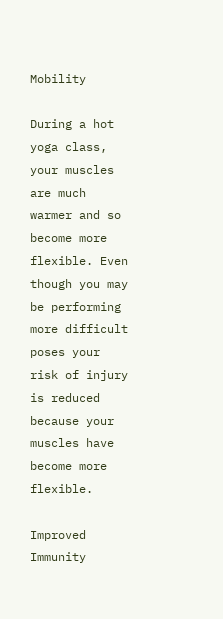Mobility

During a hot yoga class, your muscles are much warmer and so become more flexible. Even though you may be performing more difficult poses your risk of injury is reduced because your muscles have become more flexible.

Improved Immunity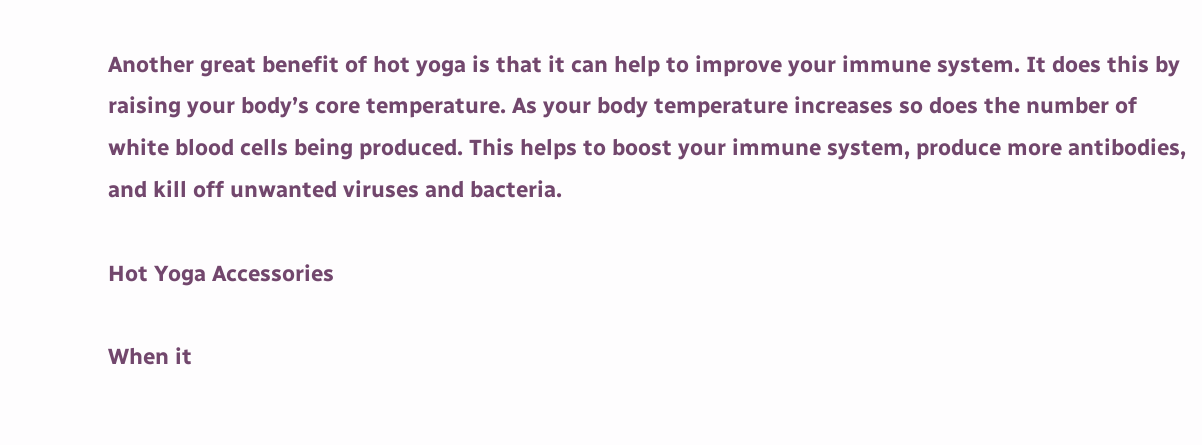Another great benefit of hot yoga is that it can help to improve your immune system. It does this by raising your body’s core temperature. As your body temperature increases so does the number of white blood cells being produced. This helps to boost your immune system, produce more antibodies, and kill off unwanted viruses and bacteria.

Hot Yoga Accessories

When it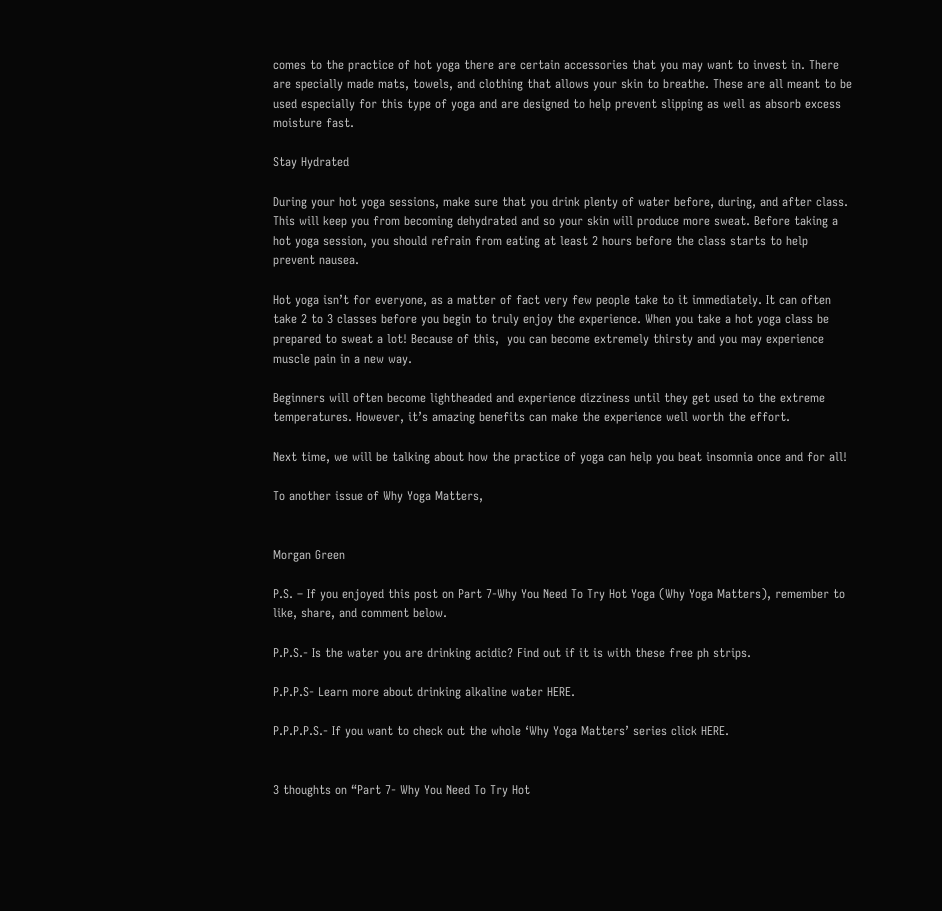comes to the practice of hot yoga there are certain accessories that you may want to invest in. There are specially made mats, towels, and clothing that allows your skin to breathe. These are all meant to be used especially for this type of yoga and are designed to help prevent slipping as well as absorb excess moisture fast.

Stay Hydrated

During your hot yoga sessions, make sure that you drink plenty of water before, during, and after class. This will keep you from becoming dehydrated and so your skin will produce more sweat. Before taking a hot yoga session, you should refrain from eating at least 2 hours before the class starts to help prevent nausea.

Hot yoga isn’t for everyone, as a matter of fact very few people take to it immediately. It can often take 2 to 3 classes before you begin to truly enjoy the experience. When you take a hot yoga class be prepared to sweat a lot! Because of this,  you can become extremely thirsty and you may experience muscle pain in a new way.

Beginners will often become lightheaded and experience dizziness until they get used to the extreme temperatures. However, it’s amazing benefits can make the experience well worth the effort.

Next time, we will be talking about how the practice of yoga can help you beat insomnia once and for all!

To another issue of Why Yoga Matters,


Morgan Green

P.S. – If you enjoyed this post on Part 7-Why You Need To Try Hot Yoga (Why Yoga Matters), remember to like, share, and comment below.

P.P.S.- Is the water you are drinking acidic? Find out if it is with these free ph strips.

P.P.P.S- Learn more about drinking alkaline water HERE.

P.P.P.P.S.- If you want to check out the whole ‘Why Yoga Matters’ series click HERE.


3 thoughts on “Part 7- Why You Need To Try Hot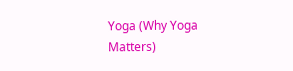Yoga (Why Yoga Matters)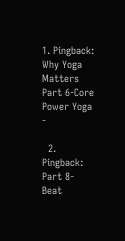1. Pingback: Why Yoga Matters Part 6-Core Power Yoga -

  2. Pingback: Part 8- Beat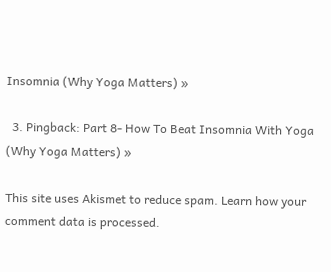Insomnia (Why Yoga Matters) »

  3. Pingback: Part 8- How To Beat Insomnia With Yoga (Why Yoga Matters) »

This site uses Akismet to reduce spam. Learn how your comment data is processed.